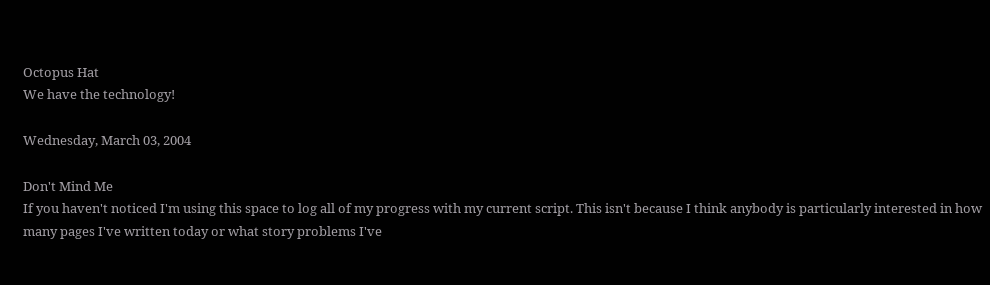Octopus Hat
We have the technology!

Wednesday, March 03, 2004

Don't Mind Me
If you haven't noticed I'm using this space to log all of my progress with my current script. This isn't because I think anybody is particularly interested in how many pages I've written today or what story problems I've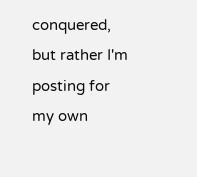conquered, but rather I'm posting for my own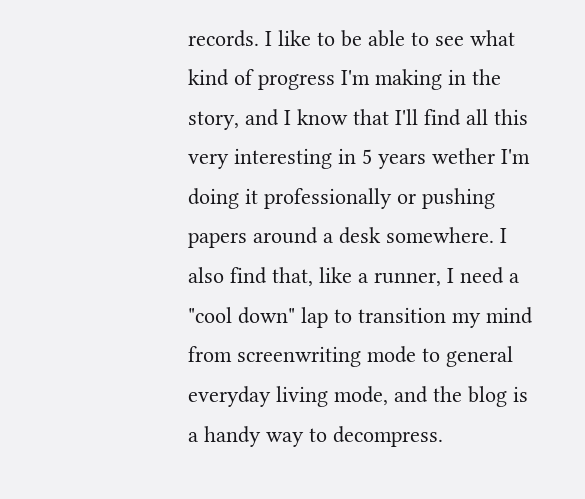records. I like to be able to see what kind of progress I'm making in the story, and I know that I'll find all this very interesting in 5 years wether I'm doing it professionally or pushing papers around a desk somewhere. I also find that, like a runner, I need a "cool down" lap to transition my mind from screenwriting mode to general everyday living mode, and the blog is a handy way to decompress.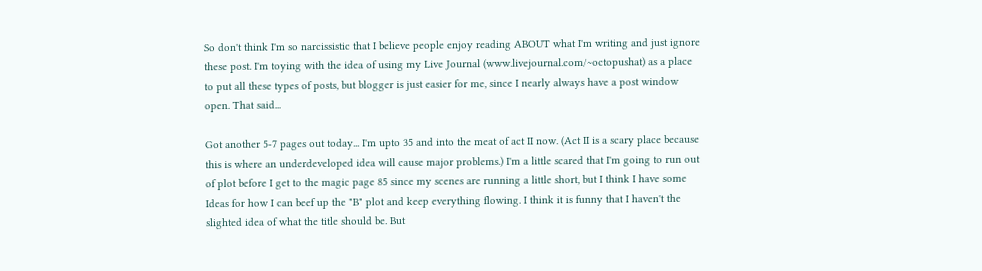So don't think I'm so narcissistic that I believe people enjoy reading ABOUT what I'm writing and just ignore these post. I'm toying with the idea of using my Live Journal (www.livejournal.com/~octopushat) as a place to put all these types of posts, but blogger is just easier for me, since I nearly always have a post window open. That said...

Got another 5-7 pages out today... I'm upto 35 and into the meat of act II now. (Act II is a scary place because this is where an underdeveloped idea will cause major problems.) I'm a little scared that I'm going to run out of plot before I get to the magic page 85 since my scenes are running a little short, but I think I have some Ideas for how I can beef up the "B" plot and keep everything flowing. I think it is funny that I haven't the slighted idea of what the title should be. But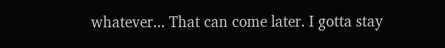whatever... That can come later. I gotta stay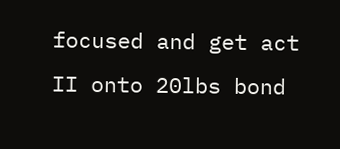focused and get act II onto 20lbs bond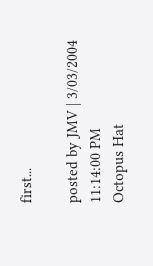first...

posted by JMV | 3/03/2004 11:14:00 PM
Octopus Hat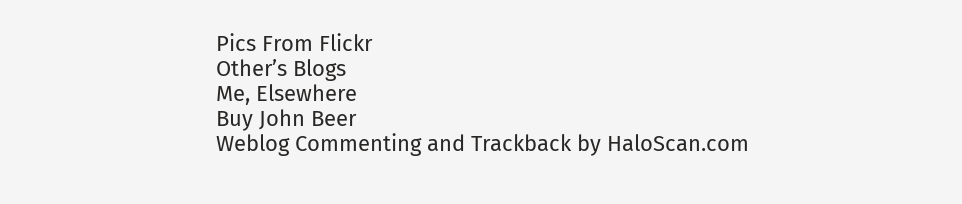Pics From Flickr
Other’s Blogs
Me, Elsewhere
Buy John Beer
Weblog Commenting and Trackback by HaloScan.com